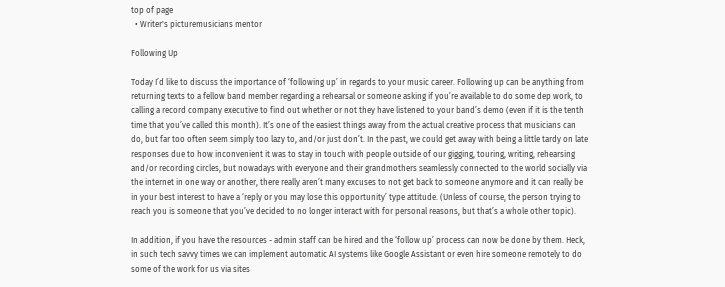top of page
  • Writer's picturemusicians mentor

Following Up

Today I’d like to discuss the importance of ‘following up’ in regards to your music career. Following up can be anything from returning texts to a fellow band member regarding a rehearsal or someone asking if you’re available to do some dep work, to calling a record company executive to find out whether or not they have listened to your band’s demo (even if it is the tenth time that you’ve called this month). It’s one of the easiest things away from the actual creative process that musicians can do, but far too often seem simply too lazy to, and/or just don’t. In the past, we could get away with being a little tardy on late responses due to how inconvenient it was to stay in touch with people outside of our gigging, touring, writing, rehearsing and/or recording circles, but nowadays with everyone and their grandmothers seamlessly connected to the world socially via the internet in one way or another, there really aren’t many excuses to not get back to someone anymore and it can really be in your best interest to have a ‘reply or you may lose this opportunity’ type attitude. (Unless of course, the person trying to reach you is someone that you’ve decided to no longer interact with for personal reasons, but that’s a whole other topic).

In addition, if you have the resources - admin staff can be hired and the ‘follow up’ process can now be done by them. Heck, in such tech savvy times we can implement automatic AI systems like Google Assistant or even hire someone remotely to do some of the work for us via sites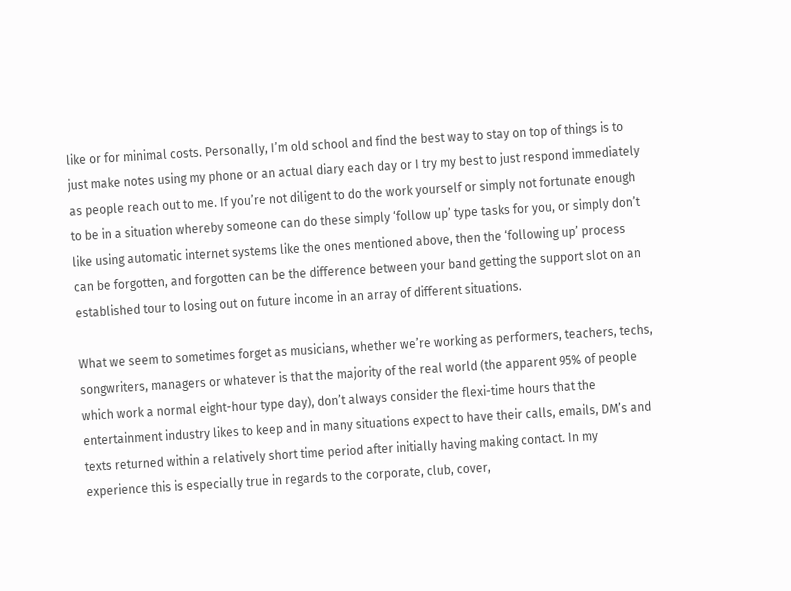like or for minimal costs. Personally, I’m old school and find the best way to stay on top of things is to just make notes using my phone or an actual diary each day or I try my best to just respond immediately as people reach out to me. If you’re not diligent to do the work yourself or simply not fortunate enough to be in a situation whereby someone can do these simply ‘follow up’ type tasks for you, or simply don’t like using automatic internet systems like the ones mentioned above, then the ‘following up’ process can be forgotten, and forgotten can be the difference between your band getting the support slot on an established tour to losing out on future income in an array of different situations.

What we seem to sometimes forget as musicians, whether we’re working as performers, teachers, techs, songwriters, managers or whatever is that the majority of the real world (the apparent 95% of people which work a normal eight-hour type day), don’t always consider the flexi-time hours that the entertainment industry likes to keep and in many situations expect to have their calls, emails, DM’s and texts returned within a relatively short time period after initially having making contact. In my experience this is especially true in regards to the corporate, club, cover,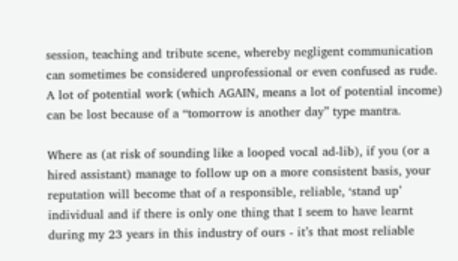session, teaching and tribute scene, whereby negligent communication can sometimes be considered unprofessional or even confused as rude. A lot of potential work (which AGAIN, means a lot of potential income) can be lost because of a “tomorrow is another day” type mantra.

Where as (at risk of sounding like a looped vocal ad-lib), if you (or a hired assistant) manage to follow up on a more consistent basis, your reputation will become that of a responsible, reliable, ‘stand up’ individual and if there is only one thing that I seem to have learnt during my 23 years in this industry of ours - it’s that most reliable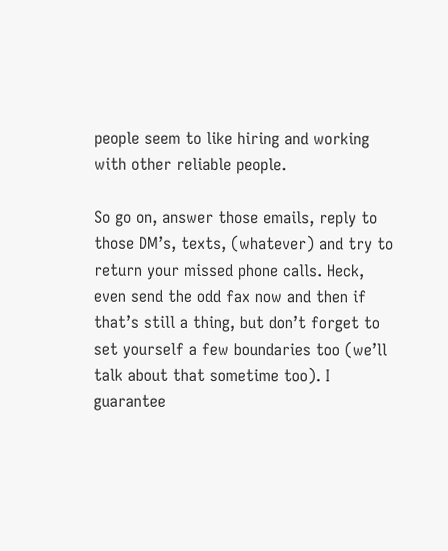people seem to like hiring and working with other reliable people.

So go on, answer those emails, reply to those DM’s, texts, (whatever) and try to return your missed phone calls. Heck, even send the odd fax now and then if that’s still a thing, but don’t forget to set yourself a few boundaries too (we’ll talk about that sometime too). I guarantee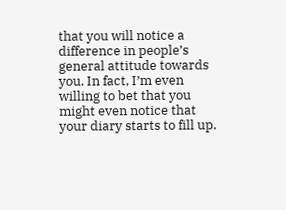that you will notice a difference in people’s general attitude towards you. In fact, I’m even willing to bet that you might even notice that your diary starts to fill up.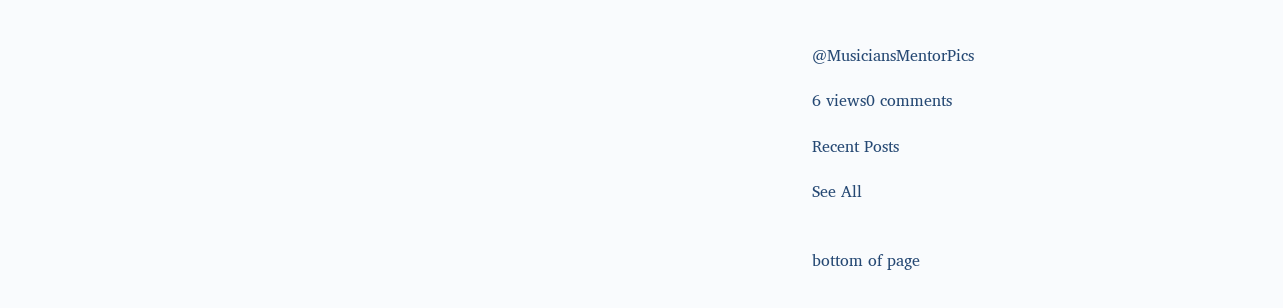@MusiciansMentorPics

6 views0 comments

Recent Posts

See All


bottom of page